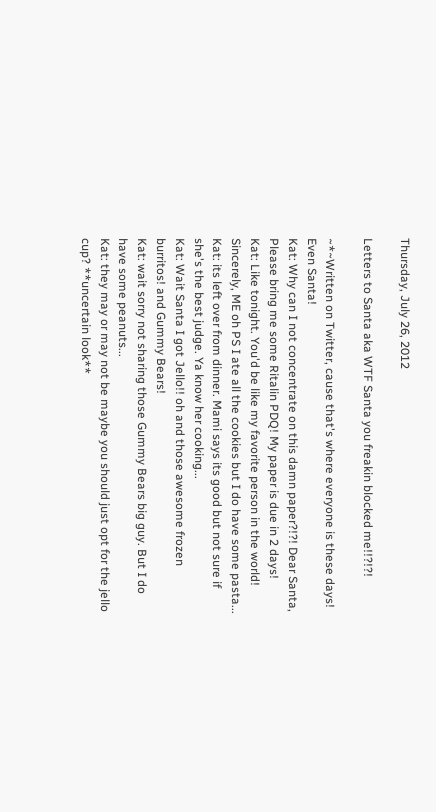Thursday, July 26, 2012

Letters to Santa aka WTF Santa you freakin blocked me!!?!?!

~*~Written on Twitter, cause that's where everyone is these days! Even Santa!
Kat: Why can I not concentrate on this damn paper?!?! Dear Santa, Please bring me some Ritalin PDQ! My paper is due in 2 days!
Kat: Like tonight. You'd be like my favorite person in the world! Sincerely, ME oh PS I ate all the cookies but I do have some pasta...
Kat: its left over from dinner. Mami says its good but not sure if she's the best judge. Ya know her cooking...
Kat: Wait Santa I got Jello!! oh and those awesome frozen burritos! and Gummy Bears!
Kat: wait sorry not sharing those Gummy Bears big guy. But I do have some peanuts...
Kat: they may or may not be maybe you should just opt for the jello cup? **uncertain look**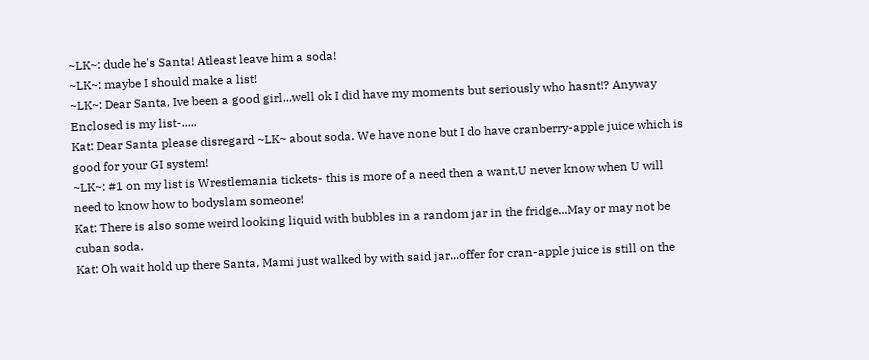~LK~: dude he's Santa! Atleast leave him a soda!
~LK~: maybe I should make a list!
~LK~: Dear Santa, Ive been a good girl...well ok I did have my moments but seriously who hasnt!? Anyway Enclosed is my list-.....
Kat: Dear Santa please disregard ~LK~ about soda. We have none but I do have cranberry-apple juice which is good for your GI system!
~LK~: #1 on my list is Wrestlemania tickets- this is more of a need then a want,U never know when U will need to know how to bodyslam someone!
Kat: There is also some weird looking liquid with bubbles in a random jar in the fridge...May or may not be cuban soda.
Kat: Oh wait hold up there Santa, Mami just walked by with said jar...offer for cran-apple juice is still on the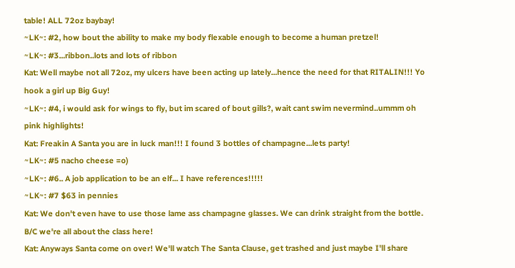table! ALL 72oz baybay!
~LK~: #2, how bout the ability to make my body flexable enough to become a human pretzel!
~LK~: #3...ribbon..lots and lots of ribbon
Kat: Well maybe not all 72oz, my ulcers have been acting up lately...hence the need for that RITALIN!!! Yo hook a girl up Big Guy!
~LK~: #4, i would ask for wings to fly, but im scared of bout gills?, wait cant swim nevermind..ummm oh pink highlights!
Kat: Freakin A Santa you are in luck man!!! I found 3 bottles of champagne...lets party!
~LK~: #5 nacho cheese =o)
~LK~: #6.. A job application to be an elf... I have references!!!!!
~LK~: #7 $63 in pennies
Kat: We don't even have to use those lame ass champagne glasses. We can drink straight from the bottle. B/C we're all about the class here!
Kat: Anyways Santa come on over! We'll watch The Santa Clause, get trashed and just maybe I'll share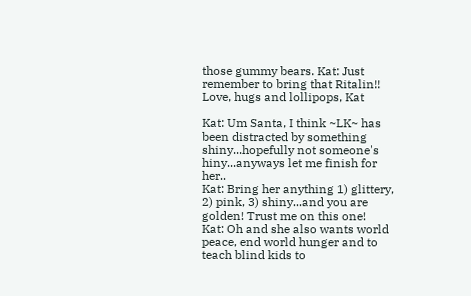those gummy bears. Kat: Just remember to bring that Ritalin!! Love, hugs and lollipops, Kat

Kat: Um Santa, I think ~LK~ has been distracted by something shiny...hopefully not someone's hiny...anyways let me finish for her..
Kat: Bring her anything 1) glittery, 2) pink, 3) shiny...and you are golden! Trust me on this one!
Kat: Oh and she also wants world peace, end world hunger and to teach blind kids to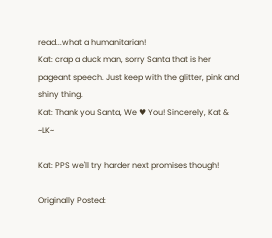read...what a humanitarian!
Kat: crap a duck man, sorry Santa that is her pageant speech. Just keep with the glitter, pink and shiny thing.
Kat: Thank you Santa, We ♥ You! Sincerely, Kat & ~LK~

Kat: PPS we'll try harder next promises though!

Originally Posted: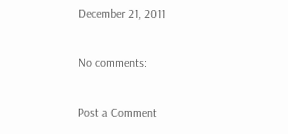December 21, 2011

No comments:

Post a Comment